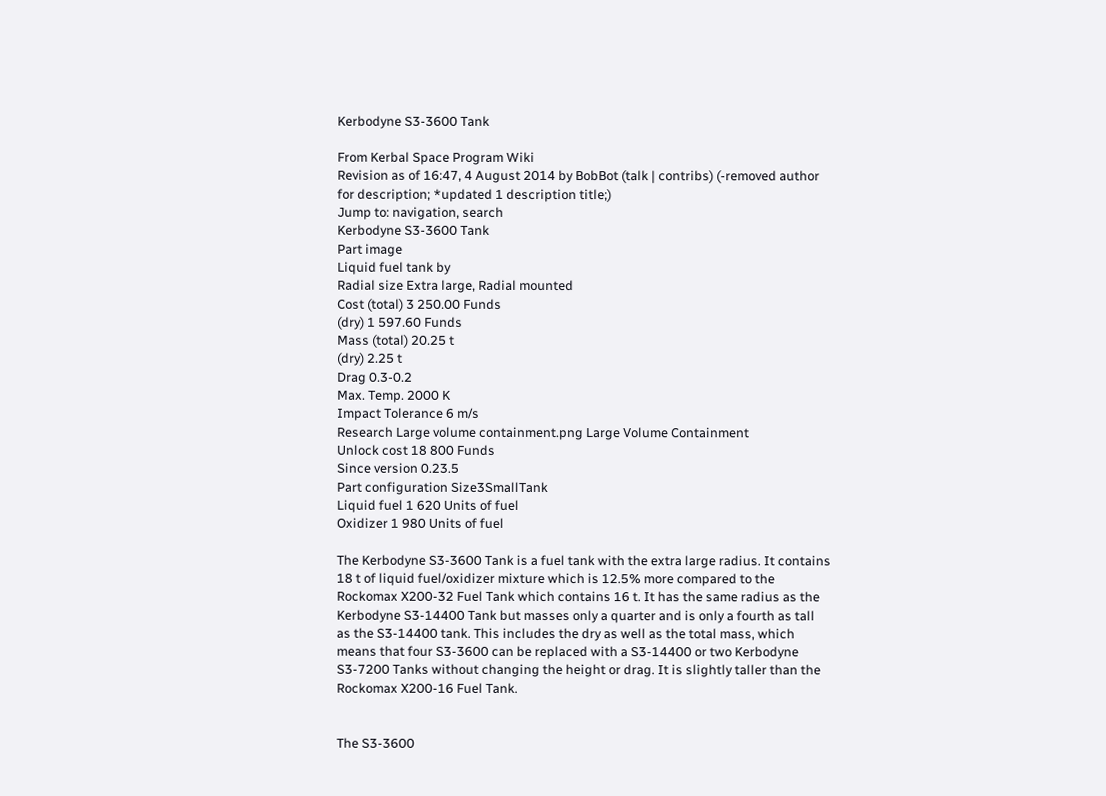Kerbodyne S3-3600 Tank

From Kerbal Space Program Wiki
Revision as of 16:47, 4 August 2014 by BobBot (talk | contribs) (-removed author for description; *updated 1 description title;)
Jump to: navigation, search
Kerbodyne S3-3600 Tank
Part image
Liquid fuel tank by
Radial size Extra large, Radial mounted
Cost (total) 3 250.00 Funds
(dry) 1 597.60 Funds
Mass (total) 20.25 t
(dry) 2.25 t
Drag 0.3-0.2
Max. Temp. 2000 K
Impact Tolerance 6 m/s
Research Large volume containment.png Large Volume Containment
Unlock cost 18 800 Funds
Since version 0.23.5
Part configuration Size3SmallTank
Liquid fuel 1 620 Units of fuel
Oxidizer 1 980 Units of fuel

The Kerbodyne S3-3600 Tank is a fuel tank with the extra large radius. It contains 18 t of liquid fuel/oxidizer mixture which is 12.5% more compared to the Rockomax X200-32 Fuel Tank which contains 16 t. It has the same radius as the Kerbodyne S3-14400 Tank but masses only a quarter and is only a fourth as tall as the S3-14400 tank. This includes the dry as well as the total mass, which means that four S3-3600 can be replaced with a S3-14400 or two Kerbodyne S3-7200 Tanks without changing the height or drag. It is slightly taller than the Rockomax X200-16 Fuel Tank.


The S3-3600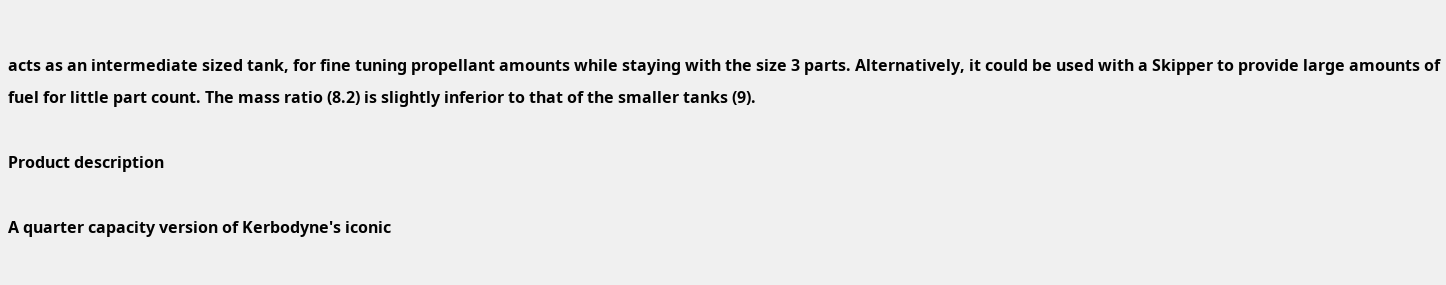acts as an intermediate sized tank, for fine tuning propellant amounts while staying with the size 3 parts. Alternatively, it could be used with a Skipper to provide large amounts of fuel for little part count. The mass ratio (8.2) is slightly inferior to that of the smaller tanks (9).

Product description

A quarter capacity version of Kerbodyne's iconic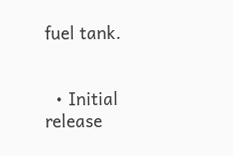fuel tank.


  • Initial release